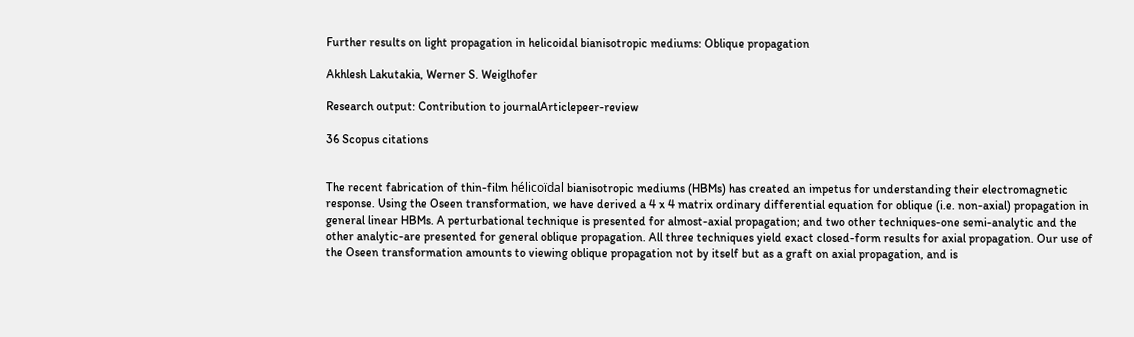Further results on light propagation in helicoidal bianisotropic mediums: Oblique propagation

Akhlesh Lakutakia, Werner S. Weiglhofer

Research output: Contribution to journalArticlepeer-review

36 Scopus citations


The recent fabrication of thin-film hélicoïdal bianisotropic mediums (HBMs) has created an impetus for understanding their electromagnetic response. Using the Oseen transformation, we have derived a 4 x 4 matrix ordinary differential equation for oblique (i.e. non-axial) propagation in general linear HBMs. A perturbational technique is presented for almost-axial propagation; and two other techniques-one semi-analytic and the other analytic-are presented for general oblique propagation. All three techniques yield exact closed-form results for axial propagation. Our use of the Oseen transformation amounts to viewing oblique propagation not by itself but as a graft on axial propagation, and is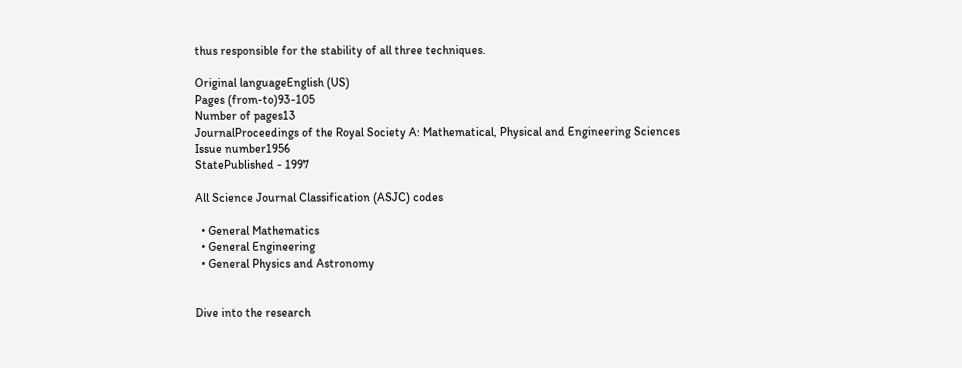thus responsible for the stability of all three techniques.

Original languageEnglish (US)
Pages (from-to)93-105
Number of pages13
JournalProceedings of the Royal Society A: Mathematical, Physical and Engineering Sciences
Issue number1956
StatePublished - 1997

All Science Journal Classification (ASJC) codes

  • General Mathematics
  • General Engineering
  • General Physics and Astronomy


Dive into the research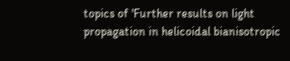topics of 'Further results on light propagation in helicoidal bianisotropic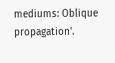mediums: Oblique propagation'.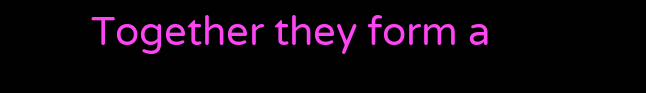Together they form a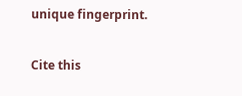unique fingerprint.

Cite this